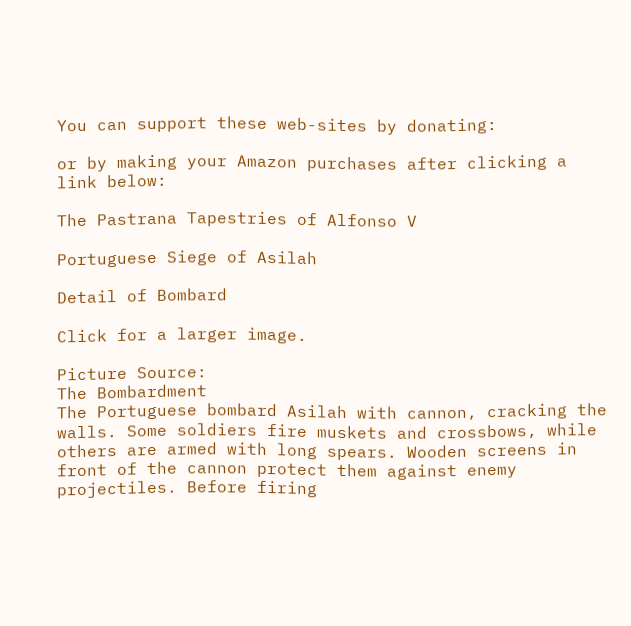You can support these web-sites by donating:

or by making your Amazon purchases after clicking a link below:

The Pastrana Tapestries of Alfonso V

Portuguese Siege of Asilah

Detail of Bombard

Click for a larger image.

Picture Source:
The Bombardment
The Portuguese bombard Asilah with cannon, cracking the walls. Some soldiers fire muskets and crossbows, while others are armed with long spears. Wooden screens in front of the cannon protect them against enemy projectiles. Before firing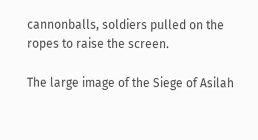cannonballs, soldiers pulled on the ropes to raise the screen.

The large image of the Siege of Asilah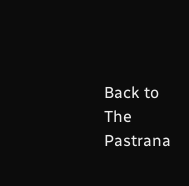Back to The Pastrana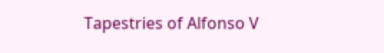Tapestries of Alfonso V